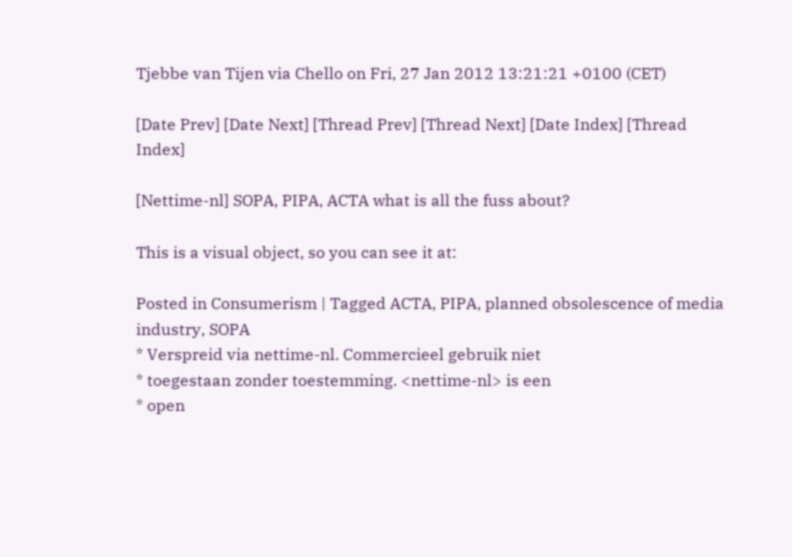Tjebbe van Tijen via Chello on Fri, 27 Jan 2012 13:21:21 +0100 (CET)

[Date Prev] [Date Next] [Thread Prev] [Thread Next] [Date Index] [Thread Index]

[Nettime-nl] SOPA, PIPA, ACTA what is all the fuss about?

This is a visual object, so you can see it at:

Posted in Consumerism | Tagged ACTA, PIPA, planned obsolescence of media industry, SOPA
* Verspreid via nettime-nl. Commercieel gebruik niet
* toegestaan zonder toestemming. <nettime-nl> is een
* open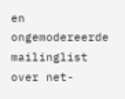en ongemodereerde mailinglist over net-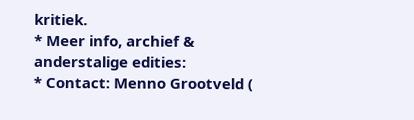kritiek.
* Meer info, archief & anderstalige edities:
* Contact: Menno Grootveld (